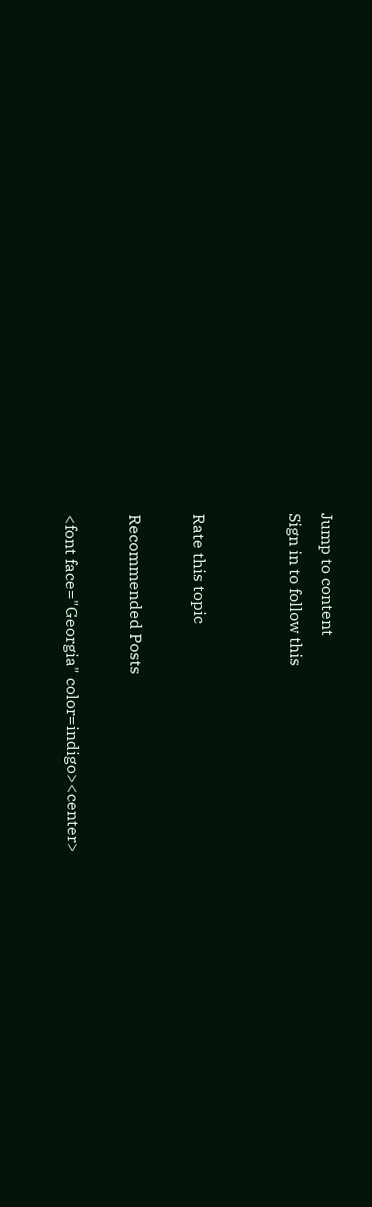Jump to content
Sign in to follow this


Rate this topic

Recommended Posts

<font face="Georgia" color=indigo><center>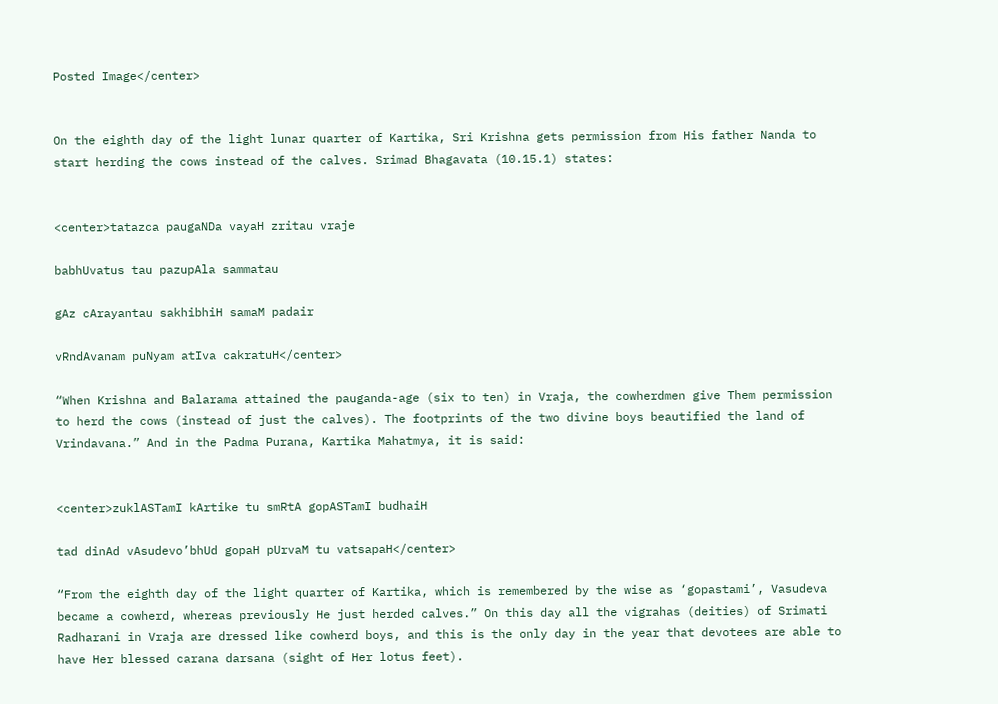Posted Image</center>


On the eighth day of the light lunar quarter of Kartika, Sri Krishna gets permission from His father Nanda to start herding the cows instead of the calves. Srimad Bhagavata (10.15.1) states:


<center>tatazca paugaNDa vayaH zritau vraje

babhUvatus tau pazupAla sammatau

gAz cArayantau sakhibhiH samaM padair

vRndAvanam puNyam atIva cakratuH</center>

“When Krishna and Balarama attained the pauganda-age (six to ten) in Vraja, the cowherdmen give Them permission to herd the cows (instead of just the calves). The footprints of the two divine boys beautified the land of Vrindavana.” And in the Padma Purana, Kartika Mahatmya, it is said:


<center>zuklASTamI kArtike tu smRtA gopASTamI budhaiH

tad dinAd vAsudevo’bhUd gopaH pUrvaM tu vatsapaH</center>

“From the eighth day of the light quarter of Kartika, which is remembered by the wise as ‘gopastami’, Vasudeva became a cowherd, whereas previously He just herded calves.” On this day all the vigrahas (deities) of Srimati Radharani in Vraja are dressed like cowherd boys, and this is the only day in the year that devotees are able to have Her blessed carana darsana (sight of Her lotus feet).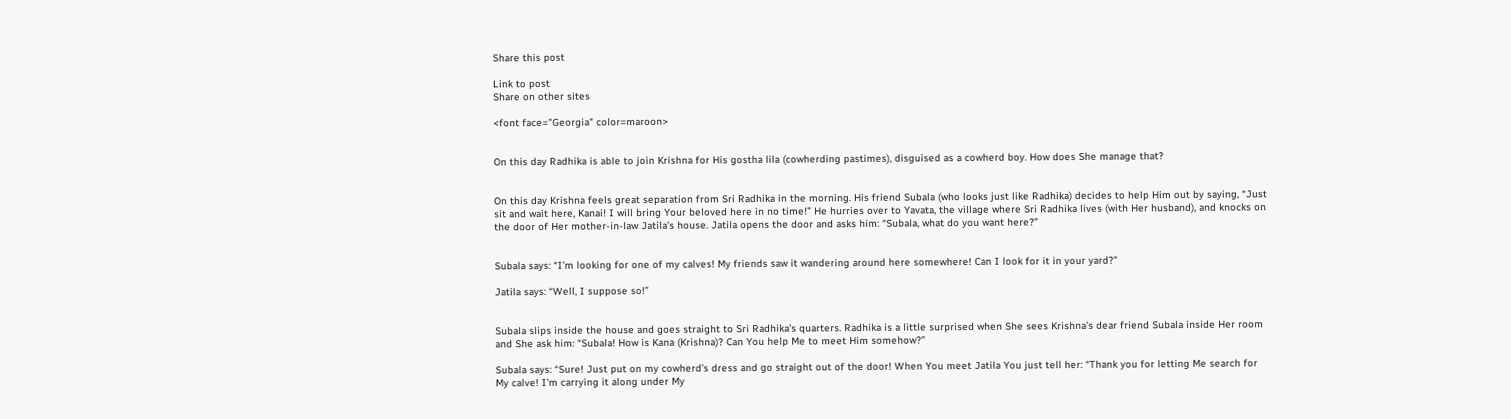Share this post

Link to post
Share on other sites

<font face="Georgia" color=maroon>


On this day Radhika is able to join Krishna for His gostha lila (cowherding pastimes), disguised as a cowherd boy. How does She manage that?


On this day Krishna feels great separation from Sri Radhika in the morning. His friend Subala (who looks just like Radhika) decides to help Him out by saying, “Just sit and wait here, Kanai! I will bring Your beloved here in no time!” He hurries over to Yavata, the village where Sri Radhika lives (with Her husband), and knocks on the door of Her mother-in-law Jatila’s house. Jatila opens the door and asks him: “Subala, what do you want here?”


Subala says: “I’m looking for one of my calves! My friends saw it wandering around here somewhere! Can I look for it in your yard?”

Jatila says: “Well, I suppose so!”


Subala slips inside the house and goes straight to Sri Radhika’s quarters. Radhika is a little surprised when She sees Krishna’s dear friend Subala inside Her room and She ask him: “Subala! How is Kana (Krishna)? Can You help Me to meet Him somehow?”

Subala says: “Sure! Just put on my cowherd’s dress and go straight out of the door! When You meet Jatila You just tell her: “Thank you for letting Me search for My calve! I’m carrying it along under My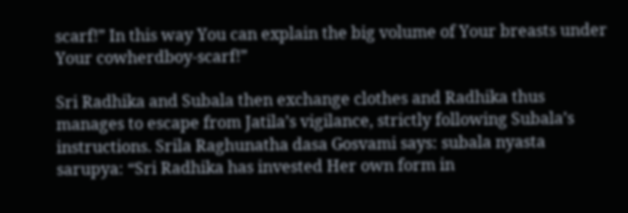scarf!” In this way You can explain the big volume of Your breasts under Your cowherdboy-scarf!”

Sri Radhika and Subala then exchange clothes and Radhika thus manages to escape from Jatila’s vigilance, strictly following Subala’s instructions. Srila Raghunatha dasa Gosvami says: subala nyasta sarupya: “Sri Radhika has invested Her own form in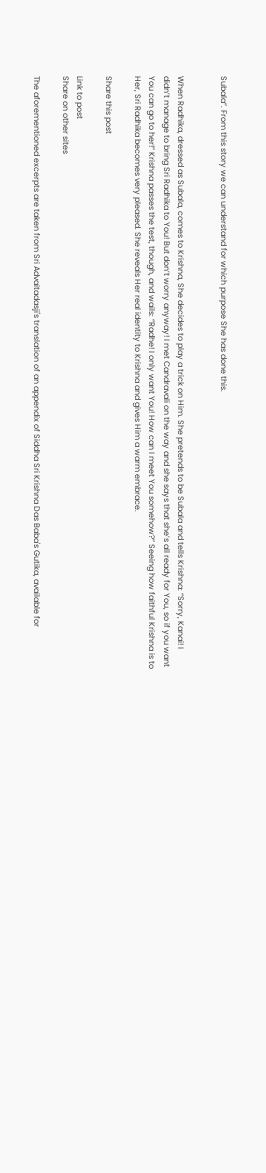Subala”. From this story we can understand for which purpose She has done this.


When Radhika, dressed as Subala, comes to Krishna, She decides to play a trick on Him. She pretends to be Subala and tells Krishna: “Sorry, Kanai! I didn’t manage to bring Sri Radhika to You! But don’t worry anyway! I met Candravali on the way and she says that she’s all ready for You, so if you want You can go to her!” Krishna passes the test, though, and wails: “Radhe! I only want You! How can I meet You somehow?” Seeing how faithful Krishna is to Her, Sri Radhika becomes very pleased. She reveals Her real identity to Krishna and gives Him a warm embrace.

Share this post

Link to post
Share on other sites

The aforementioned excerpts are taken from Sri Advaitadasji's translation of an appendix of Siddha Sri Krishna Das Baba's Gutika, available for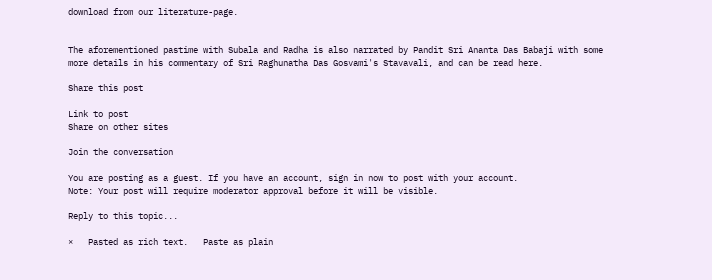download from our literature-page.


The aforementioned pastime with Subala and Radha is also narrated by Pandit Sri Ananta Das Babaji with some more details in his commentary of Sri Raghunatha Das Gosvami's Stavavali, and can be read here.

Share this post

Link to post
Share on other sites

Join the conversation

You are posting as a guest. If you have an account, sign in now to post with your account.
Note: Your post will require moderator approval before it will be visible.

Reply to this topic...

×   Pasted as rich text.   Paste as plain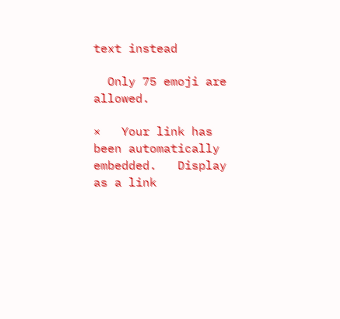text instead

  Only 75 emoji are allowed.

×   Your link has been automatically embedded.   Display as a link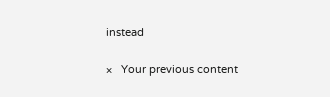instead

×   Your previous content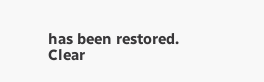has been restored.   Clear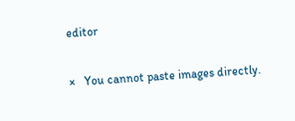editor

×   You cannot paste images directly.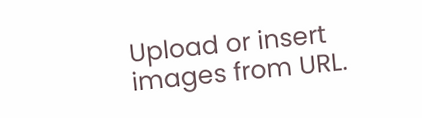Upload or insert images from URL.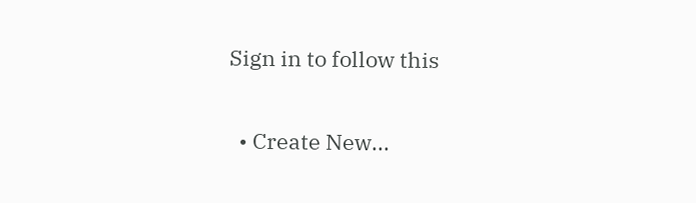Sign in to follow this

  • Create New...